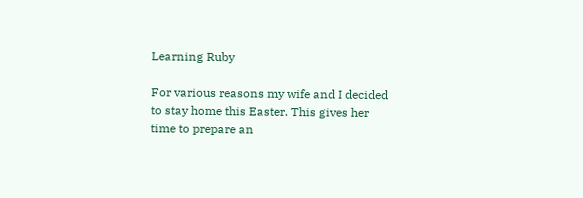Learning Ruby

For various reasons my wife and I decided to stay home this Easter. This gives her time to prepare an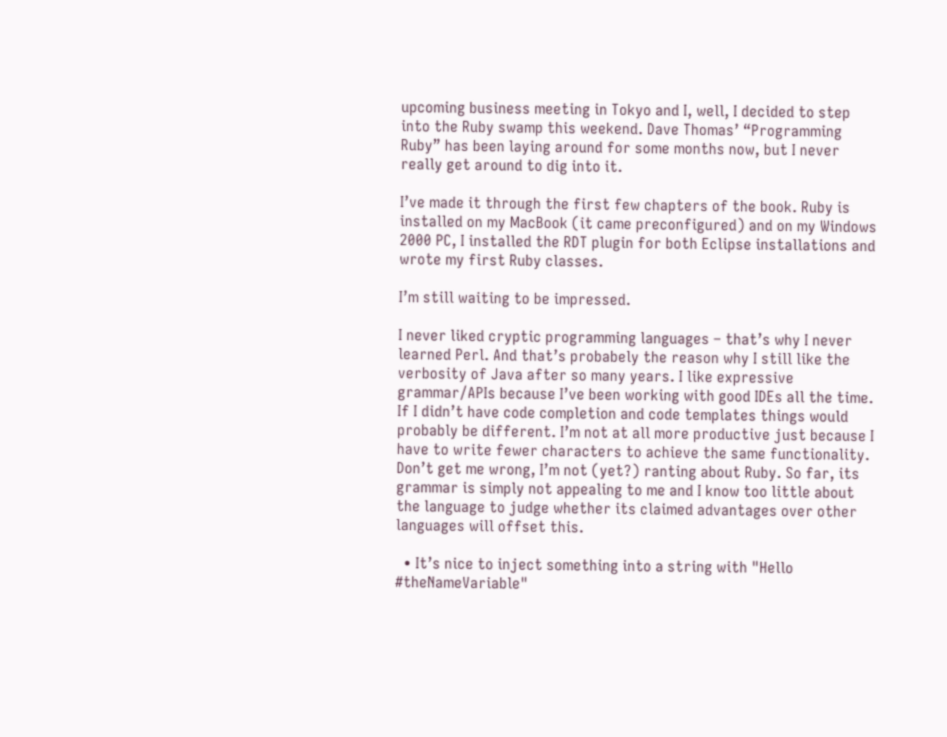upcoming business meeting in Tokyo and I, well, I decided to step into the Ruby swamp this weekend. Dave Thomas’ “Programming Ruby” has been laying around for some months now, but I never really get around to dig into it.

I’ve made it through the first few chapters of the book. Ruby is installed on my MacBook (it came preconfigured) and on my Windows 2000 PC, I installed the RDT plugin for both Eclipse installations and wrote my first Ruby classes.

I’m still waiting to be impressed.

I never liked cryptic programming languages – that’s why I never learned Perl. And that’s probabely the reason why I still like the verbosity of Java after so many years. I like expressive grammar/APIs because I’ve been working with good IDEs all the time. If I didn’t have code completion and code templates things would probably be different. I’m not at all more productive just because I have to write fewer characters to achieve the same functionality.
Don’t get me wrong, I’m not (yet?) ranting about Ruby. So far, its grammar is simply not appealing to me and I know too little about the language to judge whether its claimed advantages over other languages will offset this.

  • It’s nice to inject something into a string with "Hello #theNameVariable"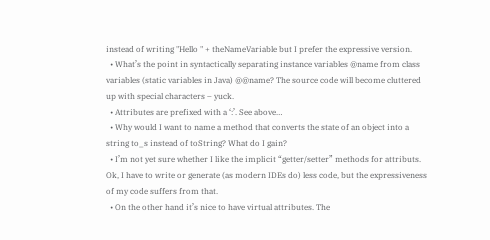instead of writing "Hello " + theNameVariable but I prefer the expressive version.
  • What’s the point in syntactically separating instance variables @name from class variables (static variables in Java) @@name? The source code will become cluttered up with special characters – yuck.
  • Attributes are prefixed with a ‘:’. See above…
  • Why would I want to name a method that converts the state of an object into a string to_s instead of toString? What do I gain?
  • I’m not yet sure whether I like the implicit “getter/setter” methods for attributs. Ok, I have to write or generate (as modern IDEs do) less code, but the expressiveness of my code suffers from that.
  • On the other hand it’s nice to have virtual attributes. The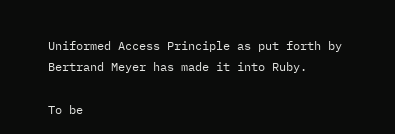Uniformed Access Principle as put forth by Bertrand Meyer has made it into Ruby.

To be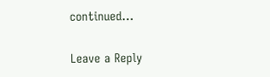continued…

Leave a Reply